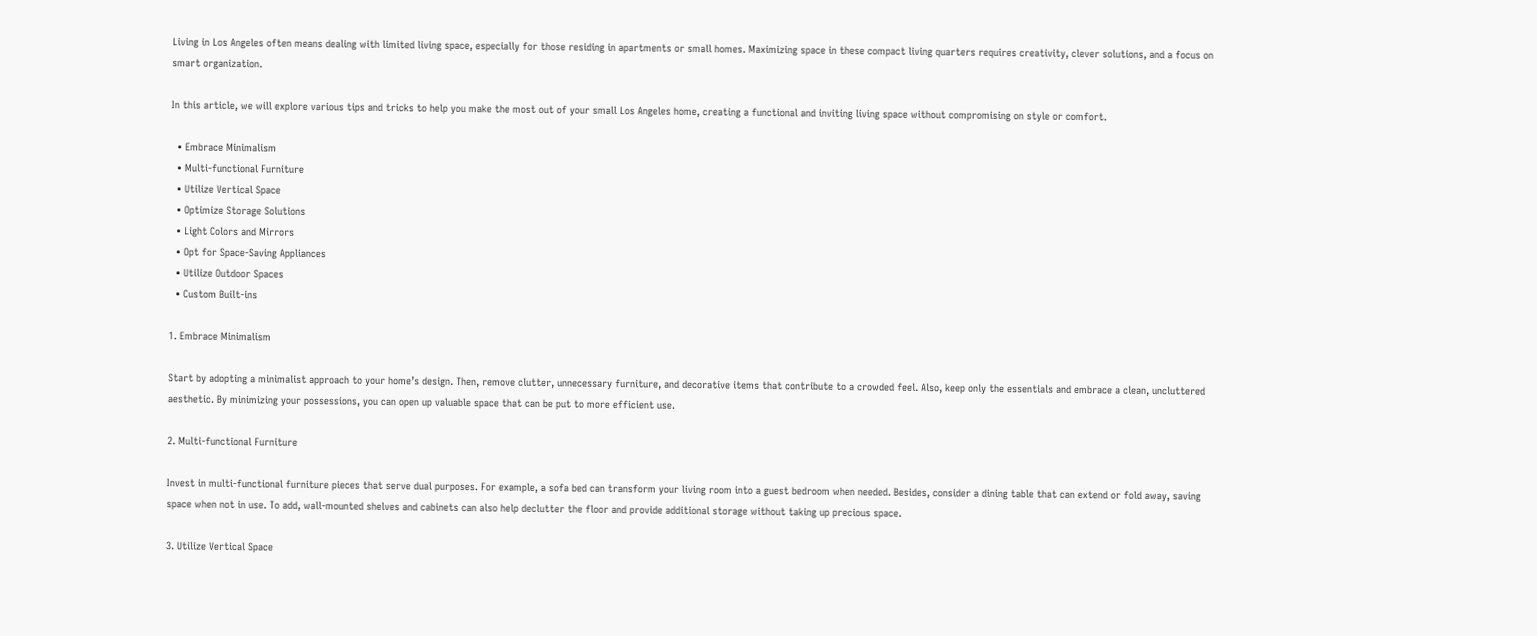Living in Los Angeles often means dealing with limited living space, especially for those residing in apartments or small homes. Maximizing space in these compact living quarters requires creativity, clever solutions, and a focus on smart organization.

In this article, we will explore various tips and tricks to help you make the most out of your small Los Angeles home, creating a functional and inviting living space without compromising on style or comfort.

  • Embrace Minimalism
  • Multi-functional Furniture
  • Utilize Vertical Space
  • Optimize Storage Solutions
  • Light Colors and Mirrors
  • Opt for Space-Saving Appliances
  • Utilize Outdoor Spaces
  • Custom Built-ins

1. Embrace Minimalism

Start by adopting a minimalist approach to your home’s design. Then, remove clutter, unnecessary furniture, and decorative items that contribute to a crowded feel. Also, keep only the essentials and embrace a clean, uncluttered aesthetic. By minimizing your possessions, you can open up valuable space that can be put to more efficient use.

2. Multi-functional Furniture

Invest in multi-functional furniture pieces that serve dual purposes. For example, a sofa bed can transform your living room into a guest bedroom when needed. Besides, consider a dining table that can extend or fold away, saving space when not in use. To add, wall-mounted shelves and cabinets can also help declutter the floor and provide additional storage without taking up precious space.

3. Utilize Vertical Space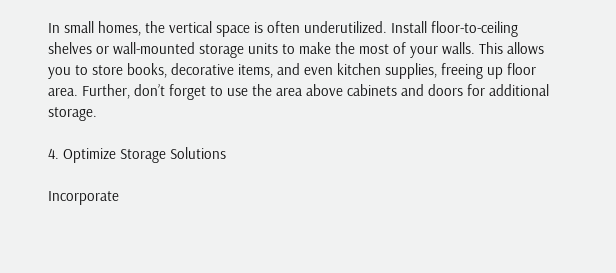In small homes, the vertical space is often underutilized. Install floor-to-ceiling shelves or wall-mounted storage units to make the most of your walls. This allows you to store books, decorative items, and even kitchen supplies, freeing up floor area. Further, don’t forget to use the area above cabinets and doors for additional storage.

4. Optimize Storage Solutions

Incorporate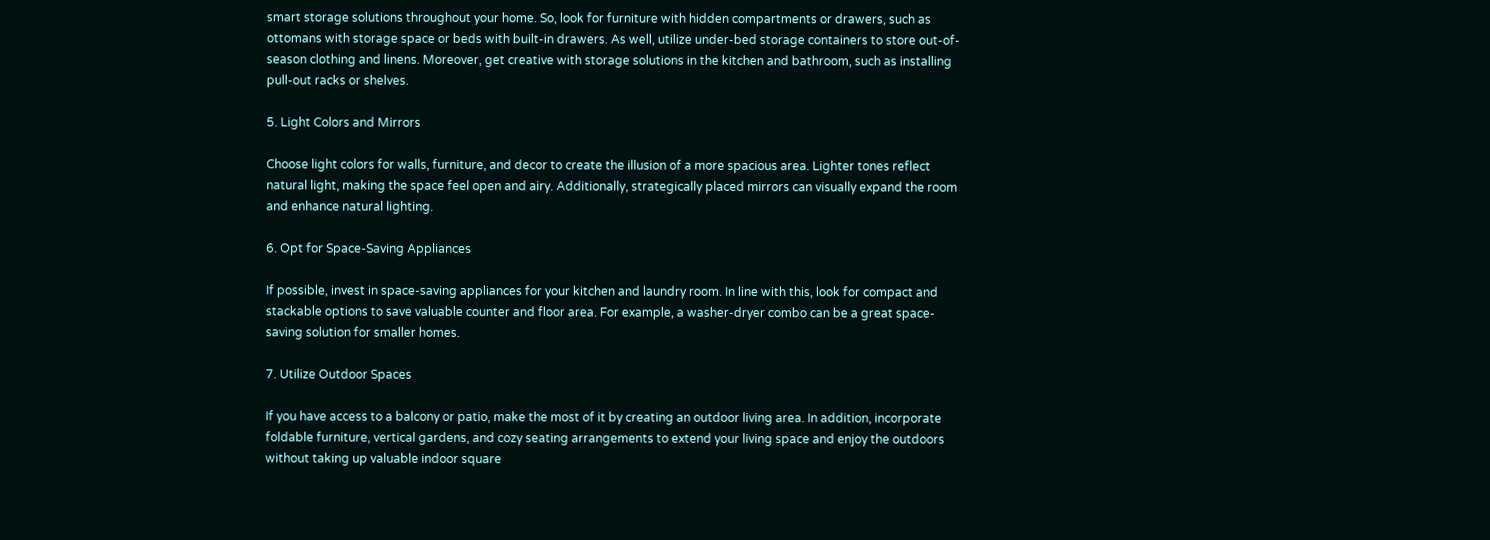smart storage solutions throughout your home. So, look for furniture with hidden compartments or drawers, such as ottomans with storage space or beds with built-in drawers. As well, utilize under-bed storage containers to store out-of-season clothing and linens. Moreover, get creative with storage solutions in the kitchen and bathroom, such as installing pull-out racks or shelves.

5. Light Colors and Mirrors

Choose light colors for walls, furniture, and decor to create the illusion of a more spacious area. Lighter tones reflect natural light, making the space feel open and airy. Additionally, strategically placed mirrors can visually expand the room and enhance natural lighting.

6. Opt for Space-Saving Appliances

If possible, invest in space-saving appliances for your kitchen and laundry room. In line with this, look for compact and stackable options to save valuable counter and floor area. For example, a washer-dryer combo can be a great space-saving solution for smaller homes.

7. Utilize Outdoor Spaces

If you have access to a balcony or patio, make the most of it by creating an outdoor living area. In addition, incorporate foldable furniture, vertical gardens, and cozy seating arrangements to extend your living space and enjoy the outdoors without taking up valuable indoor square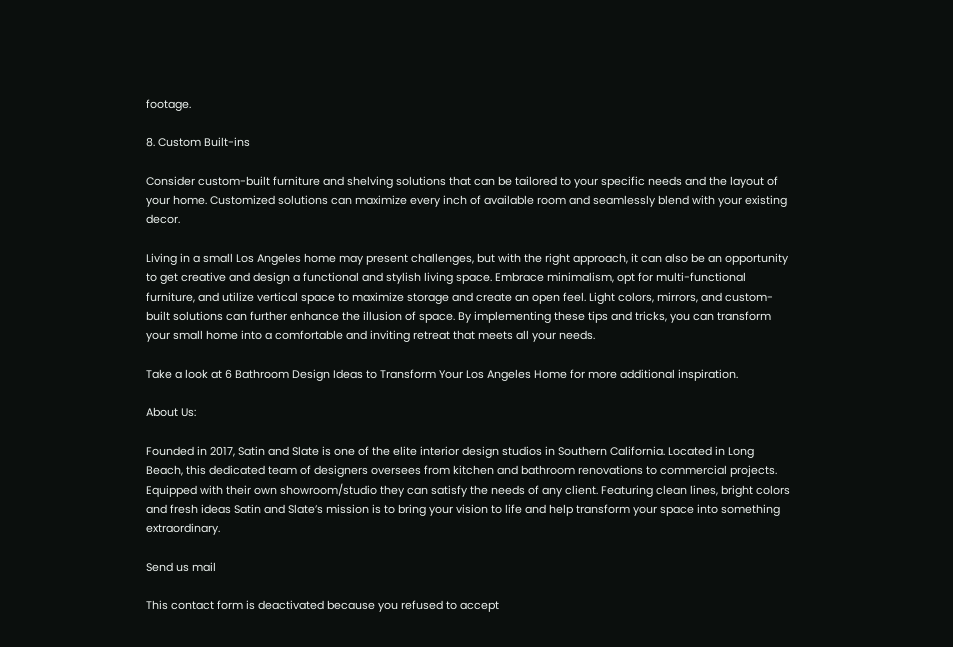footage.

8. Custom Built-ins

Consider custom-built furniture and shelving solutions that can be tailored to your specific needs and the layout of your home. Customized solutions can maximize every inch of available room and seamlessly blend with your existing decor.

Living in a small Los Angeles home may present challenges, but with the right approach, it can also be an opportunity to get creative and design a functional and stylish living space. Embrace minimalism, opt for multi-functional furniture, and utilize vertical space to maximize storage and create an open feel. Light colors, mirrors, and custom-built solutions can further enhance the illusion of space. By implementing these tips and tricks, you can transform your small home into a comfortable and inviting retreat that meets all your needs.

Take a look at 6 Bathroom Design Ideas to Transform Your Los Angeles Home for more additional inspiration.

About Us:

Founded in 2017, Satin and Slate is one of the elite interior design studios in Southern California. Located in Long Beach, this dedicated team of designers oversees from kitchen and bathroom renovations to commercial projects. Equipped with their own showroom/studio they can satisfy the needs of any client. Featuring clean lines, bright colors and fresh ideas Satin and Slate’s mission is to bring your vision to life and help transform your space into something extraordinary.

Send us mail

This contact form is deactivated because you refused to accept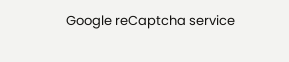Google reCaptcha service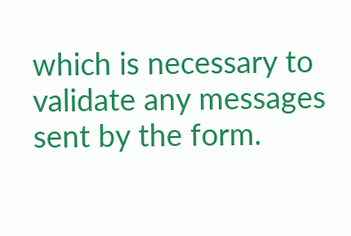which is necessary to validate any messages sent by the form.